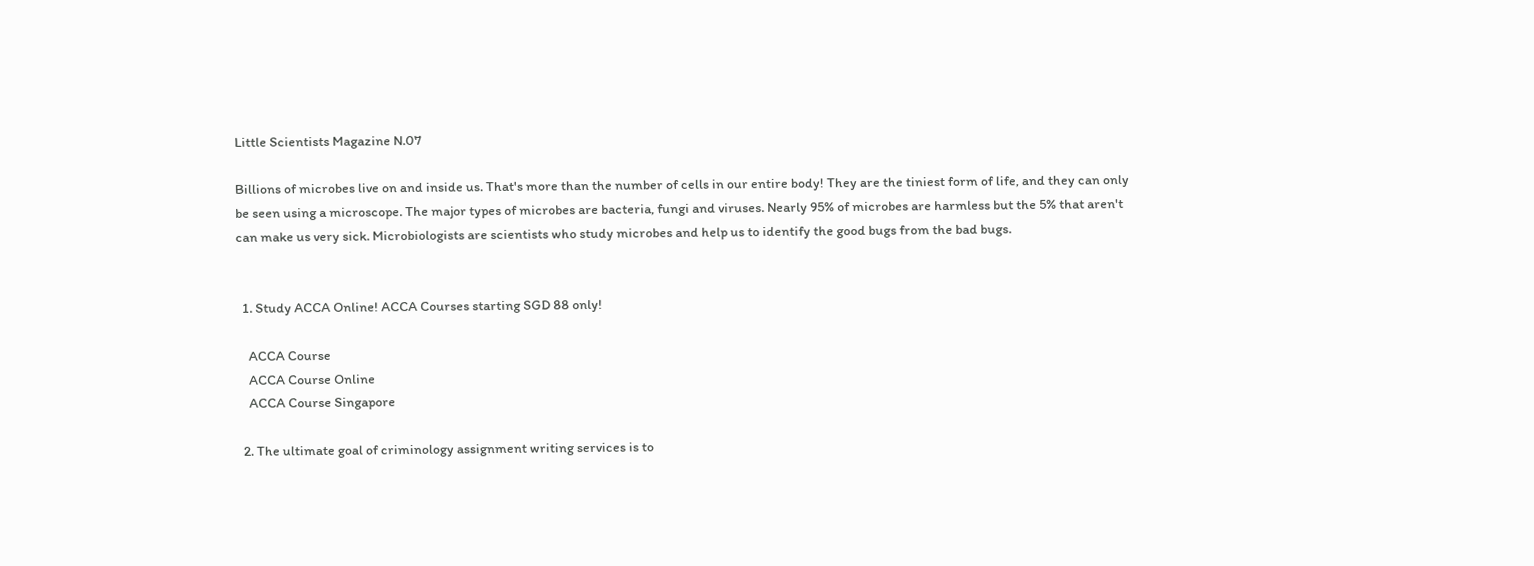Little Scientists Magazine N.07

Billions of microbes live on and inside us. That's more than the number of cells in our entire body! They are the tiniest form of life, and they can only be seen using a microscope. The major types of microbes are bacteria, fungi and viruses. Nearly 95% of microbes are harmless but the 5% that aren't can make us very sick. Microbiologists are scientists who study microbes and help us to identify the good bugs from the bad bugs.


  1. Study ACCA Online! ACCA Courses starting SGD 88 only!

    ACCA Course
    ACCA Course Online
    ACCA Course Singapore

  2. The ultimate goal of criminology assignment writing services is to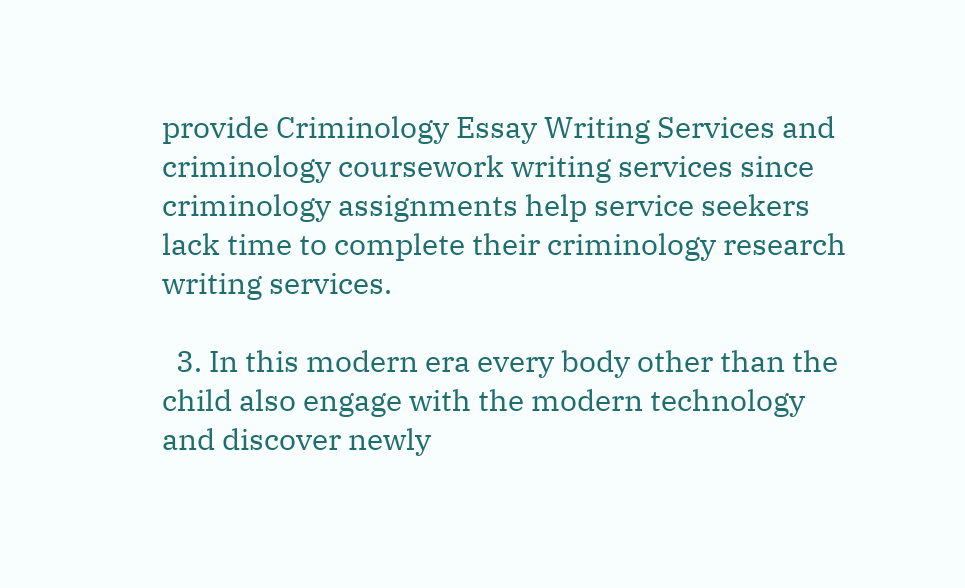provide Criminology Essay Writing Services and criminology coursework writing services since criminology assignments help service seekers lack time to complete their criminology research writing services.

  3. In this modern era every body other than the child also engage with the modern technology and discover newly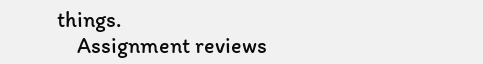things.
    Assignment reviews